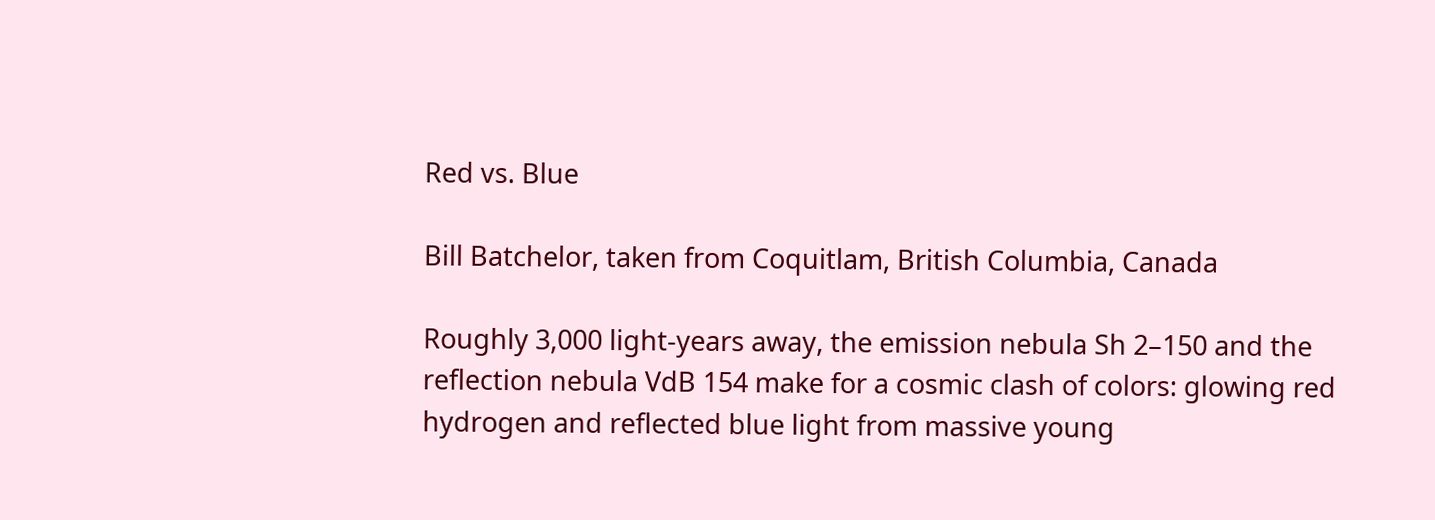Red vs. Blue

Bill Batchelor, taken from Coquitlam, British Columbia, Canada

Roughly 3,000 light-years away, the emission nebula Sh 2–150 and the reflection nebula VdB 154 make for a cosmic clash of colors: glowing red hydrogen and reflected blue light from massive young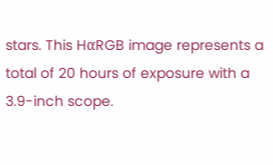stars. This HαRGB image represents a total of 20 hours of exposure with a 3.9-inch scope.